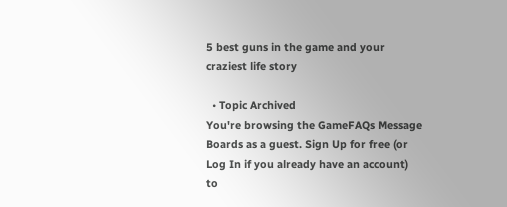5 best guns in the game and your craziest life story

  • Topic Archived
You're browsing the GameFAQs Message Boards as a guest. Sign Up for free (or Log In if you already have an account) to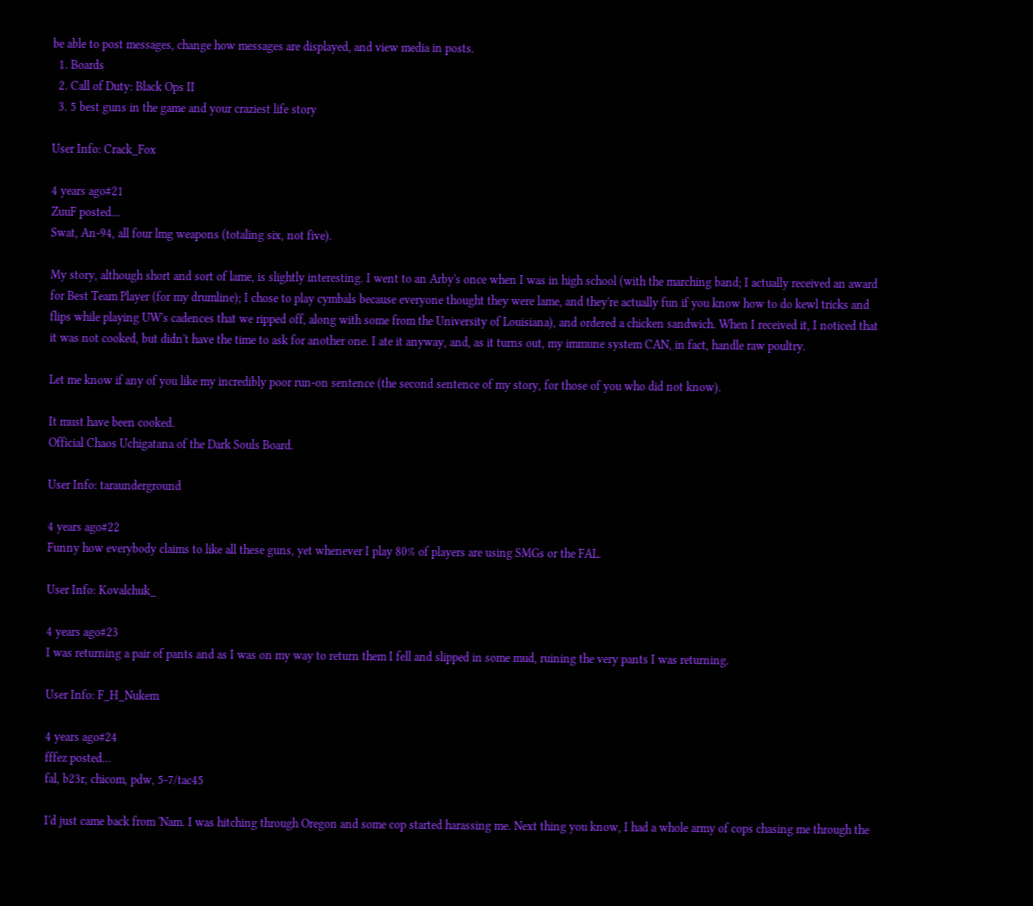be able to post messages, change how messages are displayed, and view media in posts.
  1. Boards
  2. Call of Duty: Black Ops II
  3. 5 best guns in the game and your craziest life story

User Info: Crack_Fox

4 years ago#21
ZuuF posted...
Swat, An-94, all four lmg weapons (totaling six, not five).

My story, although short and sort of lame, is slightly interesting. I went to an Arby's once when I was in high school (with the marching band; I actually received an award for Best Team Player (for my drumline); I chose to play cymbals because everyone thought they were lame, and they're actually fun if you know how to do kewl tricks and flips while playing UW's cadences that we ripped off, along with some from the University of Louisiana), and ordered a chicken sandwich. When I received it, I noticed that it was not cooked, but didn't have the time to ask for another one. I ate it anyway, and, as it turns out, my immune system CAN, in fact, handle raw poultry.

Let me know if any of you like my incredibly poor run-on sentence (the second sentence of my story, for those of you who did not know).

It must have been cooked.
Official Chaos Uchigatana of the Dark Souls Board.

User Info: taraunderground

4 years ago#22
Funny how everybody claims to like all these guns, yet whenever I play 80% of players are using SMGs or the FAL.

User Info: Kovalchuk_

4 years ago#23
I was returning a pair of pants and as I was on my way to return them I fell and slipped in some mud, ruining the very pants I was returning.

User Info: F_H_Nukem

4 years ago#24
fffez posted...
fal, b23r, chicom, pdw, 5-7/tac45

I'd just came back from 'Nam. I was hitching through Oregon and some cop started harassing me. Next thing you know, I had a whole army of cops chasing me through the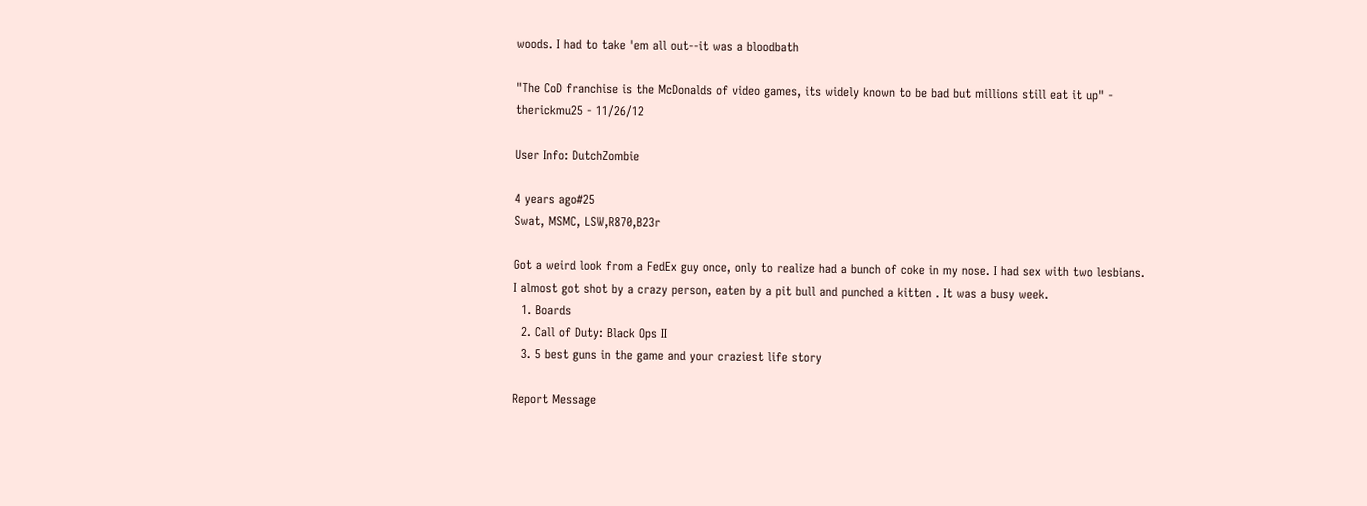woods. I had to take 'em all out--it was a bloodbath

"The CoD franchise is the McDonalds of video games, its widely known to be bad but millions still eat it up" - therickmu25 - 11/26/12

User Info: DutchZombie

4 years ago#25
Swat, MSMC, LSW,R870,B23r

Got a weird look from a FedEx guy once, only to realize had a bunch of coke in my nose. I had sex with two lesbians. I almost got shot by a crazy person, eaten by a pit bull and punched a kitten . It was a busy week.
  1. Boards
  2. Call of Duty: Black Ops II
  3. 5 best guns in the game and your craziest life story

Report Message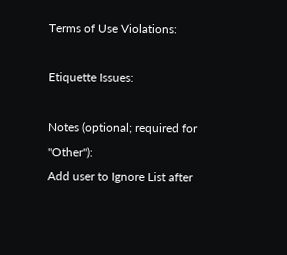Terms of Use Violations:

Etiquette Issues:

Notes (optional; required for "Other"):
Add user to Ignore List after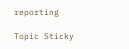reporting

Topic Sticky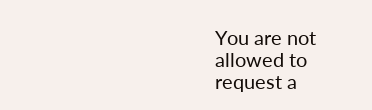You are not allowed to request a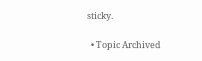sticky.

  • Topic Archived